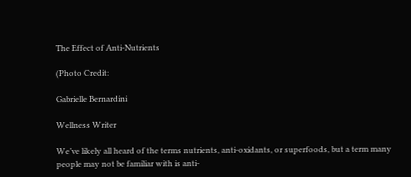The Effect of Anti-Nutrients

(Photo Credit:

Gabrielle Bernardini

Wellness Writer

We’ve likely all heard of the terms nutrients, anti-oxidants, or superfoods, but a term many people may not be familiar with is anti-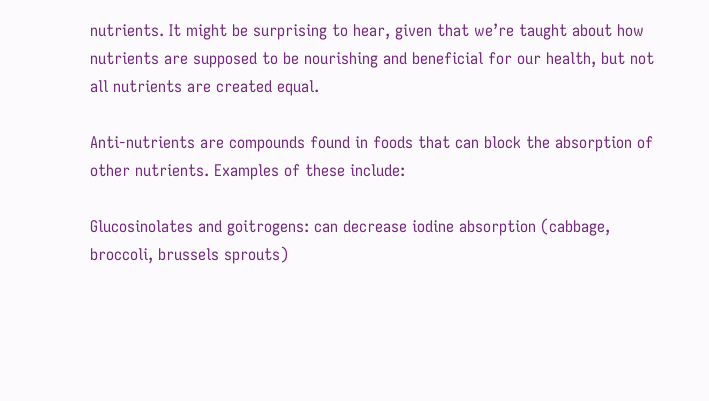nutrients. It might be surprising to hear, given that we’re taught about how nutrients are supposed to be nourishing and beneficial for our health, but not all nutrients are created equal.

Anti-nutrients are compounds found in foods that can block the absorption of other nutrients. Examples of these include:

Glucosinolates and goitrogens: can decrease iodine absorption (cabbage, broccoli, brussels sprouts)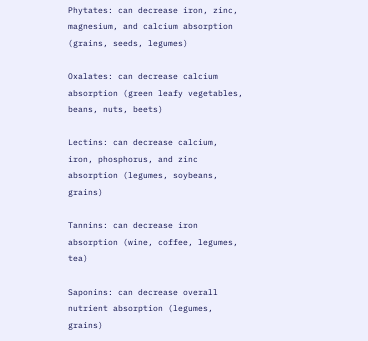Phytates: can decrease iron, zinc, magnesium, and calcium absorption (grains, seeds, legumes)

Oxalates: can decrease calcium absorption (green leafy vegetables, beans, nuts, beets)

Lectins: can decrease calcium, iron, phosphorus, and zinc absorption (legumes, soybeans, grains)

Tannins: can decrease iron absorption (wine, coffee, legumes, tea)

Saponins: can decrease overall nutrient absorption (legumes, grains)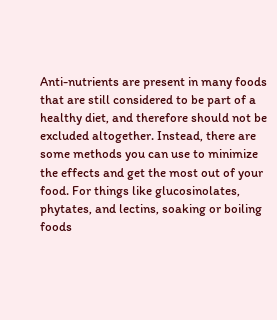Anti-nutrients are present in many foods that are still considered to be part of a healthy diet, and therefore should not be excluded altogether. Instead, there are some methods you can use to minimize the effects and get the most out of your food. For things like glucosinolates, phytates, and lectins, soaking or boiling foods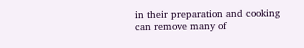in their preparation and cooking can remove many of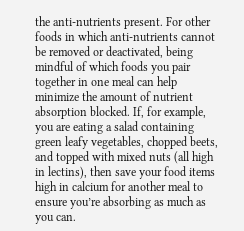the anti-nutrients present. For other foods in which anti-nutrients cannot be removed or deactivated, being mindful of which foods you pair together in one meal can help minimize the amount of nutrient absorption blocked. If, for example, you are eating a salad containing green leafy vegetables, chopped beets, and topped with mixed nuts (all high in lectins), then save your food items high in calcium for another meal to ensure you’re absorbing as much as you can.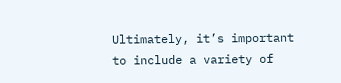Ultimately, it’s important to include a variety of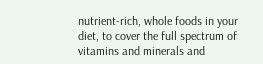nutrient-rich, whole foods in your diet, to cover the full spectrum of vitamins and minerals and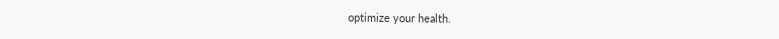optimize your health.